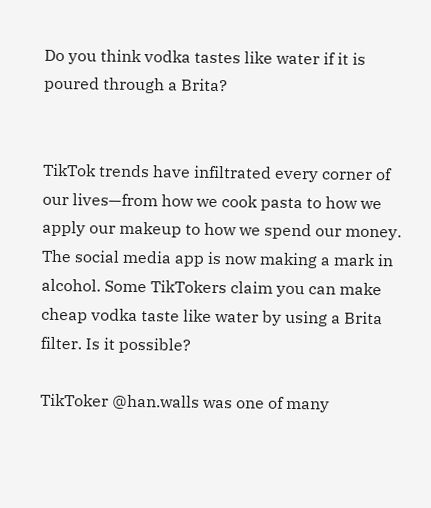Do you think vodka tastes like water if it is poured through a Brita?


TikTok trends have infiltrated every corner of our lives—from how we cook pasta to how we apply our makeup to how we spend our money. The social media app is now making a mark in alcohol. Some TikTokers claim you can make cheap vodka taste like water by using a Brita filter. Is it possible?

TikToker @han.walls was one of many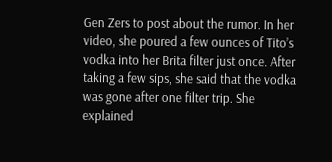Gen Zers to post about the rumor. In her video, she poured a few ounces of Tito’s vodka into her Brita filter just once. After taking a few sips, she said that the vodka was gone after one filter trip. She explained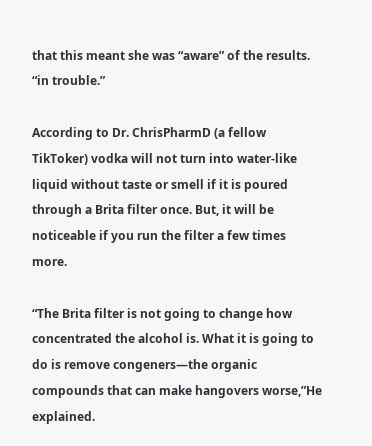that this meant she was “aware” of the results. “in trouble.”

According to Dr. ChrisPharmD (a fellow TikToker) vodka will not turn into water-like liquid without taste or smell if it is poured through a Brita filter once. But, it will be noticeable if you run the filter a few times more.

“The Brita filter is not going to change how concentrated the alcohol is. What it is going to do is remove congeners—the organic compounds that can make hangovers worse,”He explained.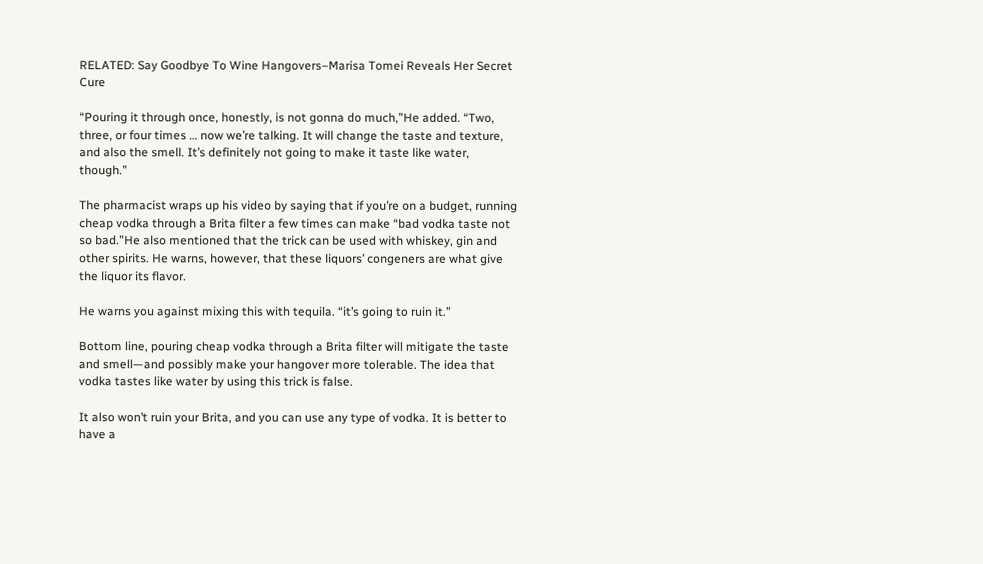RELATED: Say Goodbye To Wine Hangovers–Marisa Tomei Reveals Her Secret Cure

“Pouring it through once, honestly, is not gonna do much,”He added. “Two, three, or four times … now we’re talking. It will change the taste and texture, and also the smell. It’s definitely not going to make it taste like water, though.”

The pharmacist wraps up his video by saying that if you’re on a budget, running cheap vodka through a Brita filter a few times can make “bad vodka taste not so bad.”He also mentioned that the trick can be used with whiskey, gin and other spirits. He warns, however, that these liquors’ congeners are what give the liquor its flavor.

He warns you against mixing this with tequila. “it’s going to ruin it.”

Bottom line, pouring cheap vodka through a Brita filter will mitigate the taste and smell—and possibly make your hangover more tolerable. The idea that vodka tastes like water by using this trick is false.

It also won’t ruin your Brita, and you can use any type of vodka. It is better to have a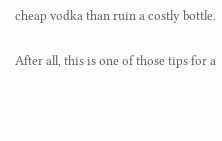cheap vodka than ruin a costly bottle.

After all, this is one of those tips for a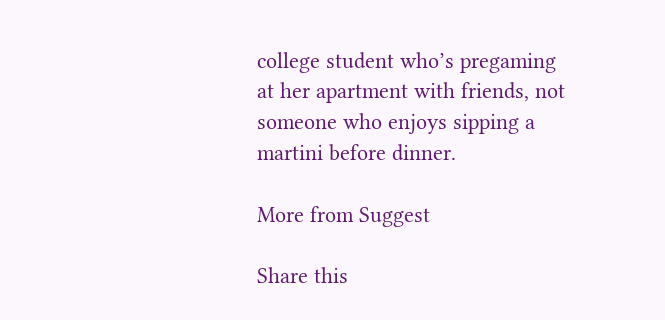college student who’s pregaming at her apartment with friends, not someone who enjoys sipping a martini before dinner.

More from Suggest

Share this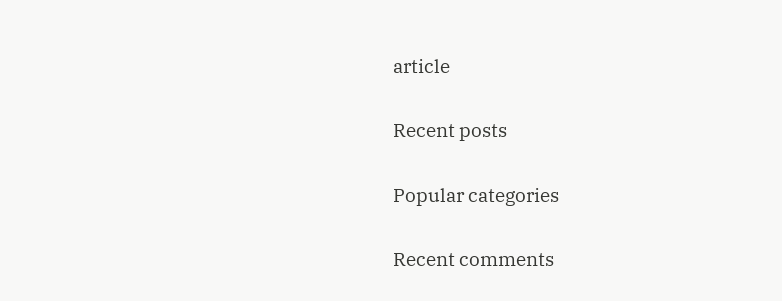article

Recent posts

Popular categories

Recent comments